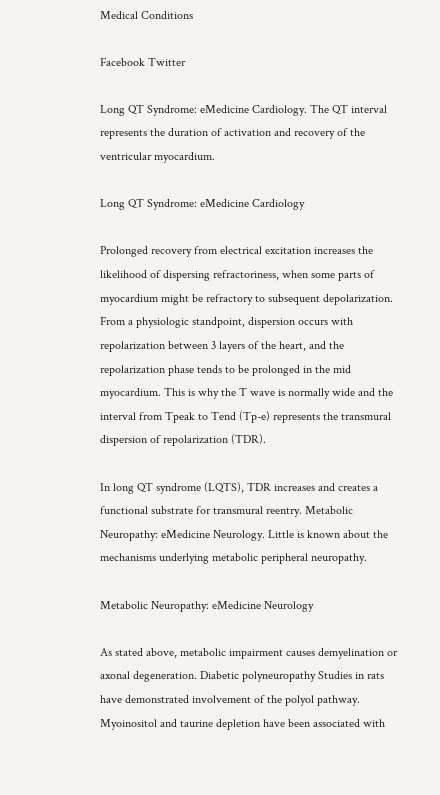Medical Conditions

Facebook Twitter

Long QT Syndrome: eMedicine Cardiology. The QT interval represents the duration of activation and recovery of the ventricular myocardium.

Long QT Syndrome: eMedicine Cardiology

Prolonged recovery from electrical excitation increases the likelihood of dispersing refractoriness, when some parts of myocardium might be refractory to subsequent depolarization. From a physiologic standpoint, dispersion occurs with repolarization between 3 layers of the heart, and the repolarization phase tends to be prolonged in the mid myocardium. This is why the T wave is normally wide and the interval from Tpeak to Tend (Tp-e) represents the transmural dispersion of repolarization (TDR).

In long QT syndrome (LQTS), TDR increases and creates a functional substrate for transmural reentry. Metabolic Neuropathy: eMedicine Neurology. Little is known about the mechanisms underlying metabolic peripheral neuropathy.

Metabolic Neuropathy: eMedicine Neurology

As stated above, metabolic impairment causes demyelination or axonal degeneration. Diabetic polyneuropathy Studies in rats have demonstrated involvement of the polyol pathway. Myoinositol and taurine depletion have been associated with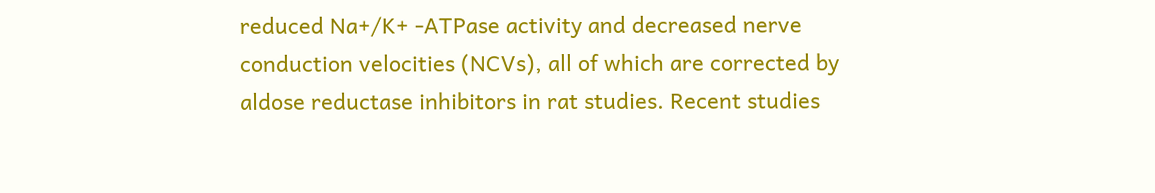reduced Na+/K+ -ATPase activity and decreased nerve conduction velocities (NCVs), all of which are corrected by aldose reductase inhibitors in rat studies. Recent studies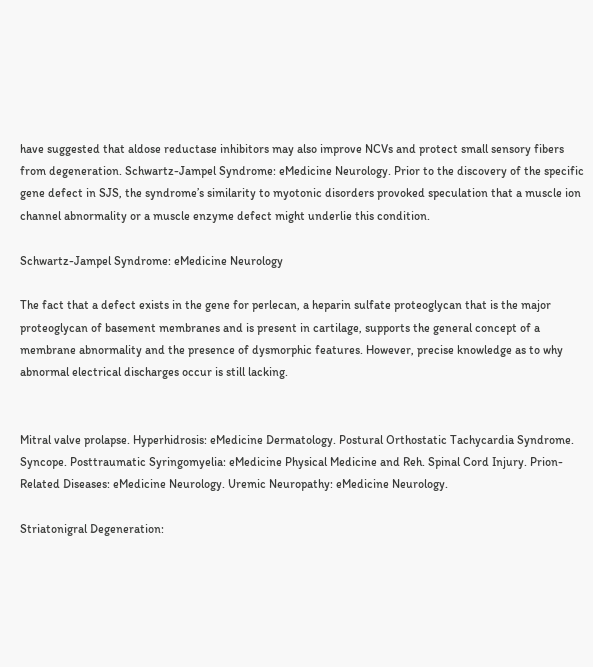have suggested that aldose reductase inhibitors may also improve NCVs and protect small sensory fibers from degeneration. Schwartz-Jampel Syndrome: eMedicine Neurology. Prior to the discovery of the specific gene defect in SJS, the syndrome’s similarity to myotonic disorders provoked speculation that a muscle ion channel abnormality or a muscle enzyme defect might underlie this condition.

Schwartz-Jampel Syndrome: eMedicine Neurology

The fact that a defect exists in the gene for perlecan, a heparin sulfate proteoglycan that is the major proteoglycan of basement membranes and is present in cartilage, supports the general concept of a membrane abnormality and the presence of dysmorphic features. However, precise knowledge as to why abnormal electrical discharges occur is still lacking.


Mitral valve prolapse. Hyperhidrosis: eMedicine Dermatology. Postural Orthostatic Tachycardia Syndrome. Syncope. Posttraumatic Syringomyelia: eMedicine Physical Medicine and Reh. Spinal Cord Injury. Prion-Related Diseases: eMedicine Neurology. Uremic Neuropathy: eMedicine Neurology.

Striatonigral Degeneration: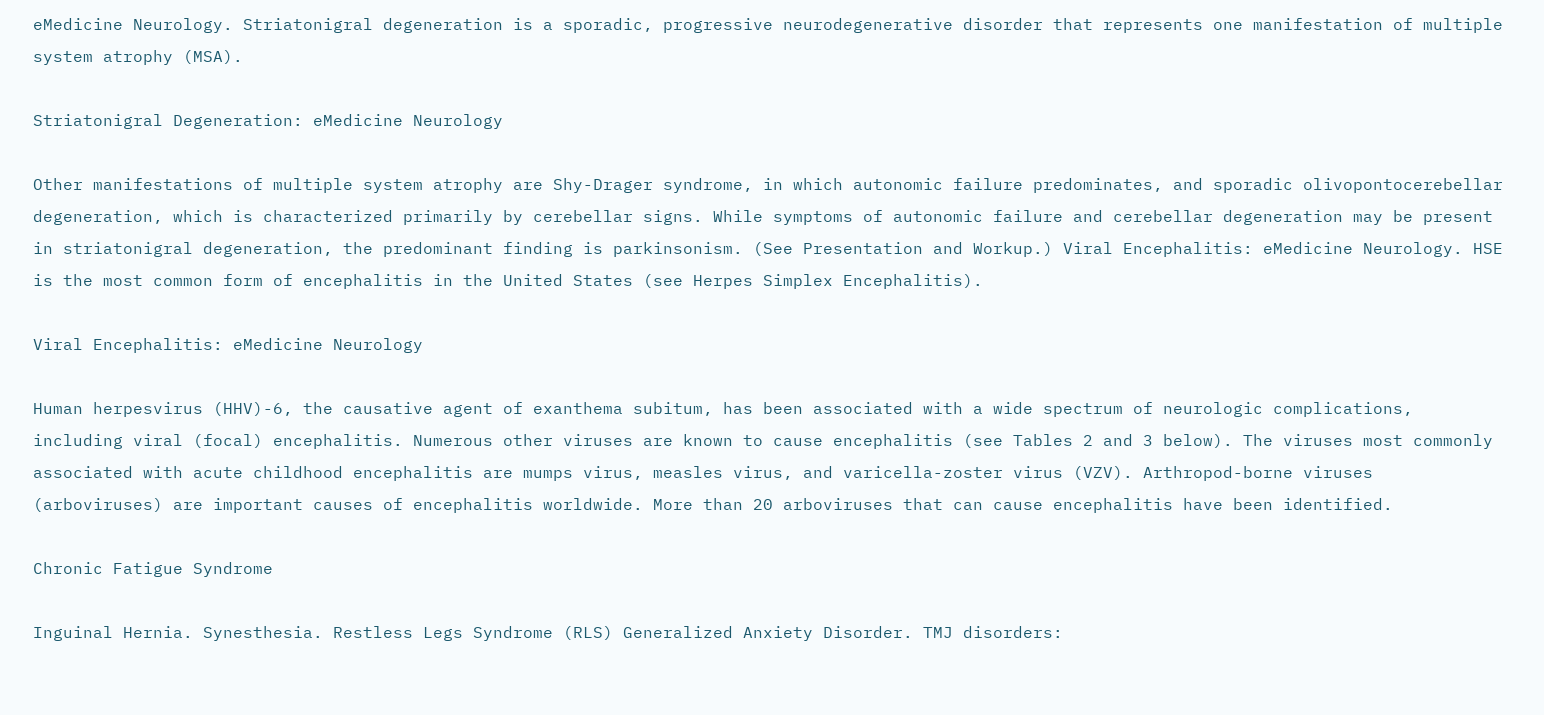eMedicine Neurology. Striatonigral degeneration is a sporadic, progressive neurodegenerative disorder that represents one manifestation of multiple system atrophy (MSA).

Striatonigral Degeneration: eMedicine Neurology

Other manifestations of multiple system atrophy are Shy-Drager syndrome, in which autonomic failure predominates, and sporadic olivopontocerebellar degeneration, which is characterized primarily by cerebellar signs. While symptoms of autonomic failure and cerebellar degeneration may be present in striatonigral degeneration, the predominant finding is parkinsonism. (See Presentation and Workup.) Viral Encephalitis: eMedicine Neurology. HSE is the most common form of encephalitis in the United States (see Herpes Simplex Encephalitis).

Viral Encephalitis: eMedicine Neurology

Human herpesvirus (HHV)-6, the causative agent of exanthema subitum, has been associated with a wide spectrum of neurologic complications, including viral (focal) encephalitis. Numerous other viruses are known to cause encephalitis (see Tables 2 and 3 below). The viruses most commonly associated with acute childhood encephalitis are mumps virus, measles virus, and varicella-zoster virus (VZV). Arthropod-borne viruses (arboviruses) are important causes of encephalitis worldwide. More than 20 arboviruses that can cause encephalitis have been identified.

Chronic Fatigue Syndrome

Inguinal Hernia. Synesthesia. Restless Legs Syndrome (RLS) Generalized Anxiety Disorder. TMJ disorders: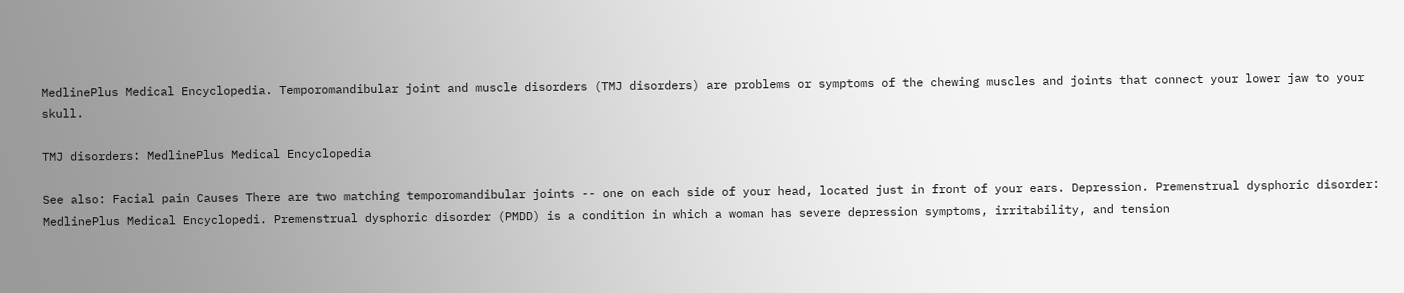MedlinePlus Medical Encyclopedia. Temporomandibular joint and muscle disorders (TMJ disorders) are problems or symptoms of the chewing muscles and joints that connect your lower jaw to your skull.

TMJ disorders: MedlinePlus Medical Encyclopedia

See also: Facial pain Causes There are two matching temporomandibular joints -- one on each side of your head, located just in front of your ears. Depression. Premenstrual dysphoric disorder: MedlinePlus Medical Encyclopedi. Premenstrual dysphoric disorder (PMDD) is a condition in which a woman has severe depression symptoms, irritability, and tension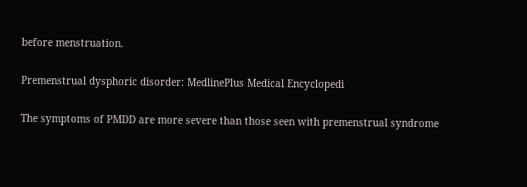before menstruation.

Premenstrual dysphoric disorder: MedlinePlus Medical Encyclopedi

The symptoms of PMDD are more severe than those seen with premenstrual syndrome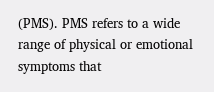(PMS). PMS refers to a wide range of physical or emotional symptoms that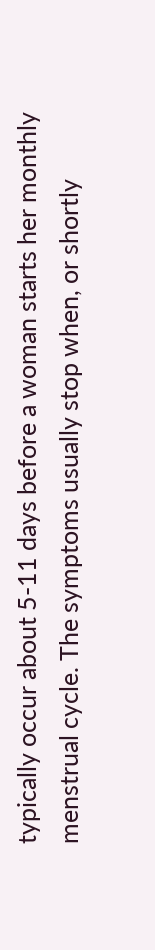typically occur about 5-11 days before a woman starts her monthly menstrual cycle. The symptoms usually stop when, or shortly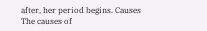after, her period begins. Causes The causes of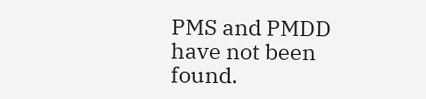PMS and PMDD have not been found.